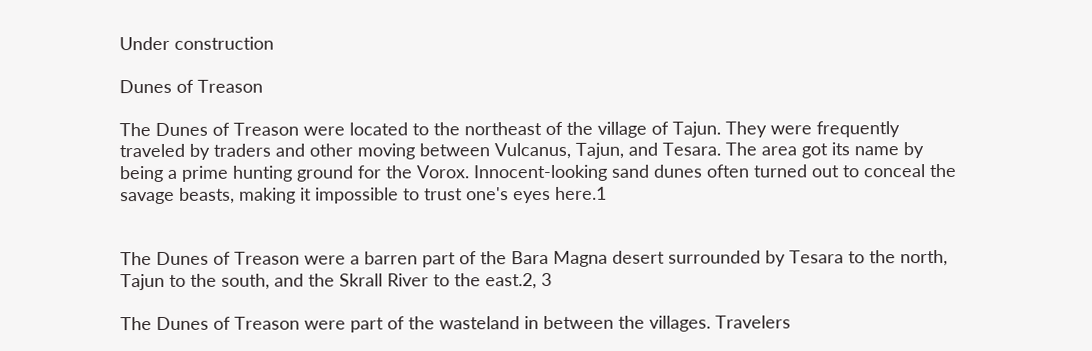Under construction

Dunes of Treason

The Dunes of Treason were located to the northeast of the village of Tajun. They were frequently traveled by traders and other moving between Vulcanus, Tajun, and Tesara. The area got its name by being a prime hunting ground for the Vorox. Innocent-looking sand dunes often turned out to conceal the savage beasts, making it impossible to trust one's eyes here.1


The Dunes of Treason were a barren part of the Bara Magna desert surrounded by Tesara to the north, Tajun to the south, and the Skrall River to the east.2, 3

The Dunes of Treason were part of the wasteland in between the villages. Travelers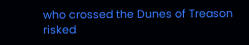who crossed the Dunes of Treason risked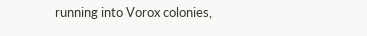running into Vorox colonies,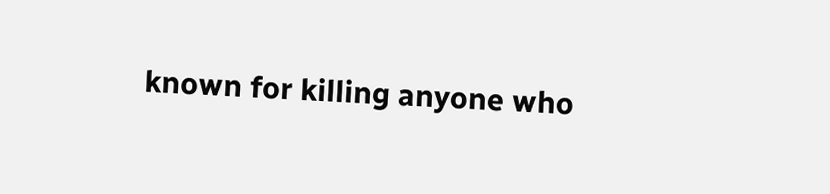known for killing anyone who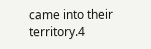came into their territory.4